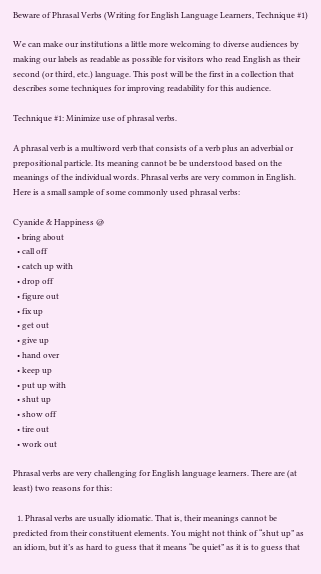Beware of Phrasal Verbs (Writing for English Language Learners, Technique #1)

We can make our institutions a little more welcoming to diverse audiences by making our labels as readable as possible for visitors who read English as their second (or third, etc.) language. This post will be the first in a collection that describes some techniques for improving readability for this audience.

Technique #1: Minimize use of phrasal verbs.

A phrasal verb is a multiword verb that consists of a verb plus an adverbial or prepositional particle. Its meaning cannot be be understood based on the meanings of the individual words. Phrasal verbs are very common in English. Here is a small sample of some commonly used phrasal verbs:

Cyanide & Happiness @
  • bring about
  • call off
  • catch up with
  • drop off
  • figure out
  • fix up
  • get out
  • give up
  • hand over
  • keep up
  • put up with
  • shut up
  • show off
  • tire out
  • work out

Phrasal verbs are very challenging for English language learners. There are (at least) two reasons for this:

  1. Phrasal verbs are usually idiomatic. That is, their meanings cannot be predicted from their constituent elements. You might not think of “shut up” as an idiom, but it’s as hard to guess that it means “be quiet” as it is to guess that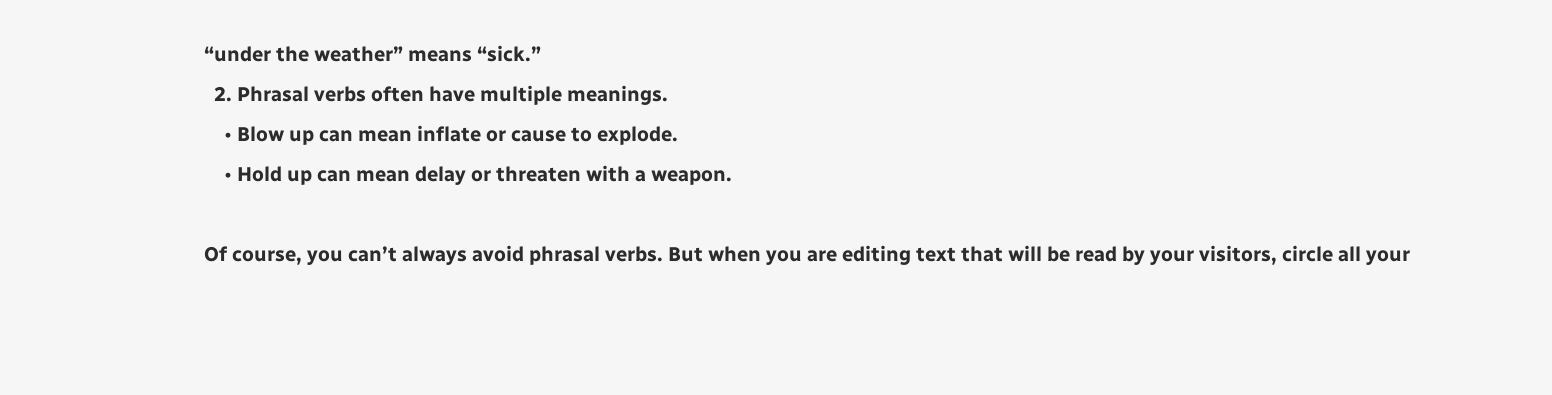“under the weather” means “sick.”
  2. Phrasal verbs often have multiple meanings.
    • Blow up can mean inflate or cause to explode.
    • Hold up can mean delay or threaten with a weapon.

Of course, you can’t always avoid phrasal verbs. But when you are editing text that will be read by your visitors, circle all your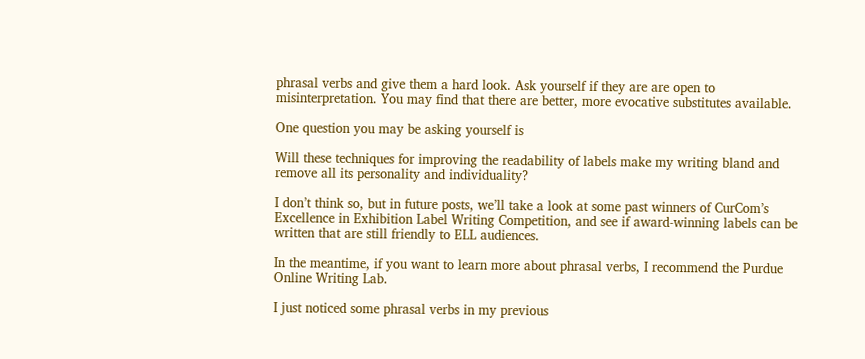phrasal verbs and give them a hard look. Ask yourself if they are are open to misinterpretation. You may find that there are better, more evocative substitutes available.

One question you may be asking yourself is

Will these techniques for improving the readability of labels make my writing bland and remove all its personality and individuality?

I don’t think so, but in future posts, we’ll take a look at some past winners of CurCom’s Excellence in Exhibition Label Writing Competition, and see if award-winning labels can be written that are still friendly to ELL audiences.

In the meantime, if you want to learn more about phrasal verbs, I recommend the Purdue Online Writing Lab.

I just noticed some phrasal verbs in my previous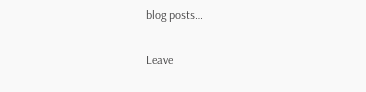blog posts…


Leave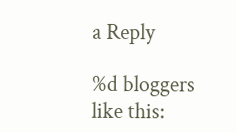a Reply

%d bloggers like this: